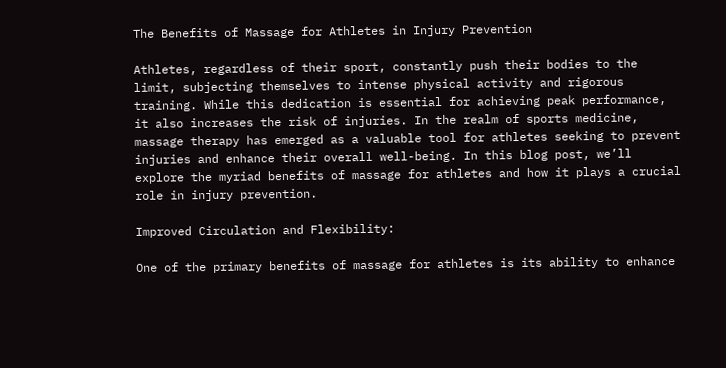The Benefits of Massage for Athletes in Injury Prevention

Athletes, regardless of their sport, constantly push their bodies to the limit, subjecting themselves to intense physical activity and rigorous training. While this dedication is essential for achieving peak performance, it also increases the risk of injuries. In the realm of sports medicine, massage therapy has emerged as a valuable tool for athletes seeking to prevent injuries and enhance their overall well-being. In this blog post, we’ll explore the myriad benefits of massage for athletes and how it plays a crucial role in injury prevention.

Improved Circulation and Flexibility:

One of the primary benefits of massage for athletes is its ability to enhance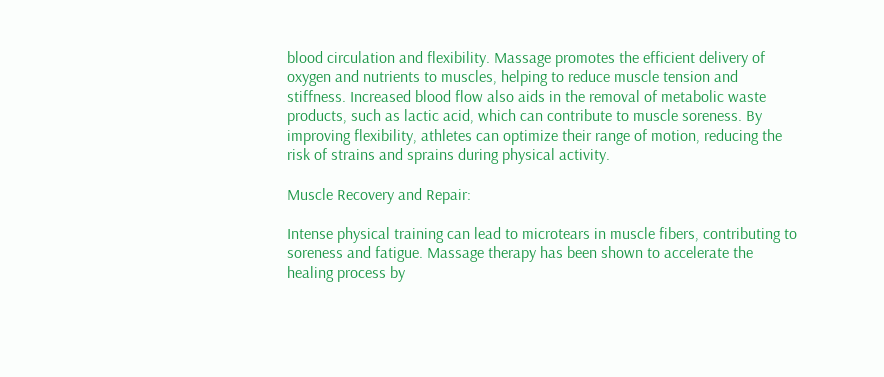blood circulation and flexibility. Massage promotes the efficient delivery of oxygen and nutrients to muscles, helping to reduce muscle tension and stiffness. Increased blood flow also aids in the removal of metabolic waste products, such as lactic acid, which can contribute to muscle soreness. By improving flexibility, athletes can optimize their range of motion, reducing the risk of strains and sprains during physical activity.

Muscle Recovery and Repair:

Intense physical training can lead to microtears in muscle fibers, contributing to soreness and fatigue. Massage therapy has been shown to accelerate the healing process by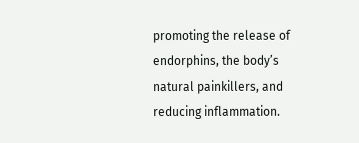promoting the release of endorphins, the body’s natural painkillers, and reducing inflammation.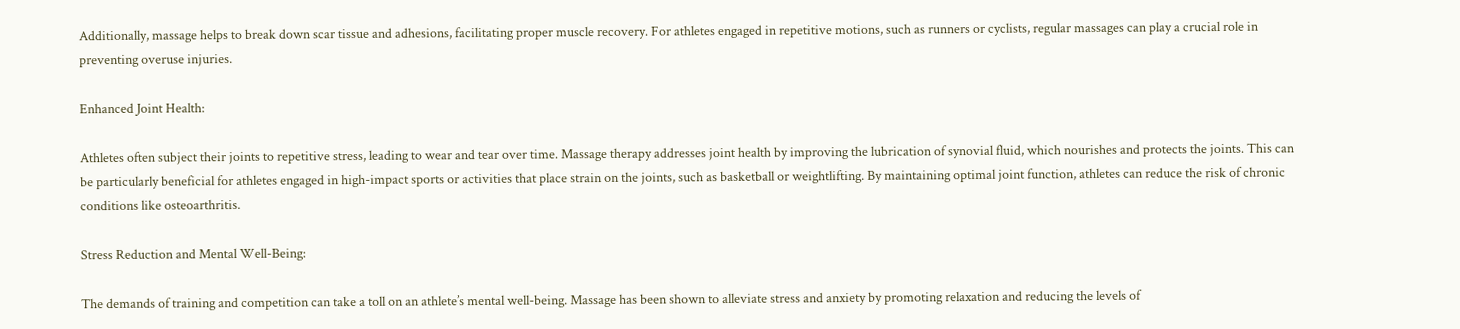Additionally, massage helps to break down scar tissue and adhesions, facilitating proper muscle recovery. For athletes engaged in repetitive motions, such as runners or cyclists, regular massages can play a crucial role in preventing overuse injuries.

Enhanced Joint Health:

Athletes often subject their joints to repetitive stress, leading to wear and tear over time. Massage therapy addresses joint health by improving the lubrication of synovial fluid, which nourishes and protects the joints. This can be particularly beneficial for athletes engaged in high-impact sports or activities that place strain on the joints, such as basketball or weightlifting. By maintaining optimal joint function, athletes can reduce the risk of chronic conditions like osteoarthritis.

Stress Reduction and Mental Well-Being:

The demands of training and competition can take a toll on an athlete’s mental well-being. Massage has been shown to alleviate stress and anxiety by promoting relaxation and reducing the levels of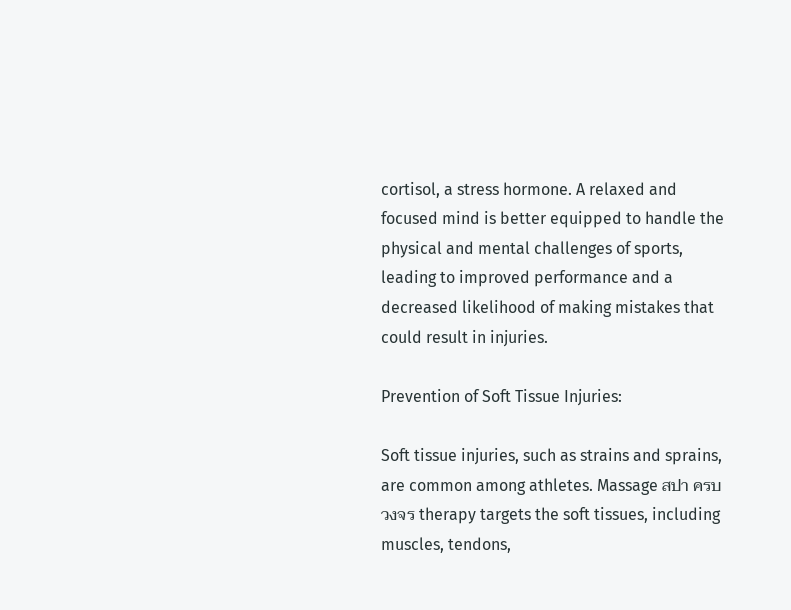cortisol, a stress hormone. A relaxed and focused mind is better equipped to handle the physical and mental challenges of sports, leading to improved performance and a decreased likelihood of making mistakes that could result in injuries.

Prevention of Soft Tissue Injuries:

Soft tissue injuries, such as strains and sprains, are common among athletes. Massage สปา ครบวงจร therapy targets the soft tissues, including muscles, tendons,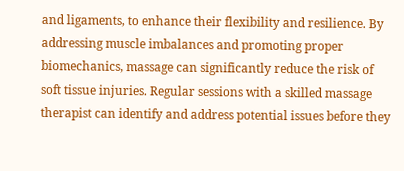and ligaments, to enhance their flexibility and resilience. By addressing muscle imbalances and promoting proper biomechanics, massage can significantly reduce the risk of soft tissue injuries. Regular sessions with a skilled massage therapist can identify and address potential issues before they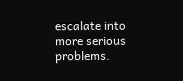escalate into more serious problems.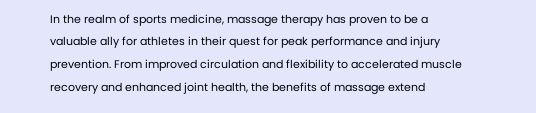In the realm of sports medicine, massage therapy has proven to be a valuable ally for athletes in their quest for peak performance and injury prevention. From improved circulation and flexibility to accelerated muscle recovery and enhanced joint health, the benefits of massage extend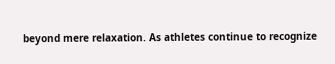beyond mere relaxation. As athletes continue to recognize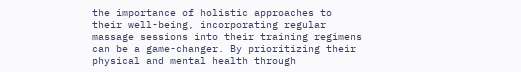the importance of holistic approaches to their well-being, incorporating regular massage sessions into their training regimens can be a game-changer. By prioritizing their physical and mental health through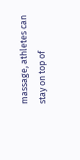massage, athletes can stay on top of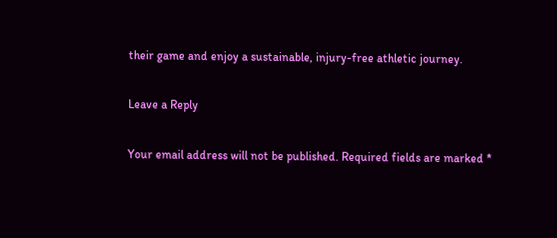their game and enjoy a sustainable, injury-free athletic journey.

Leave a Reply

Your email address will not be published. Required fields are marked *